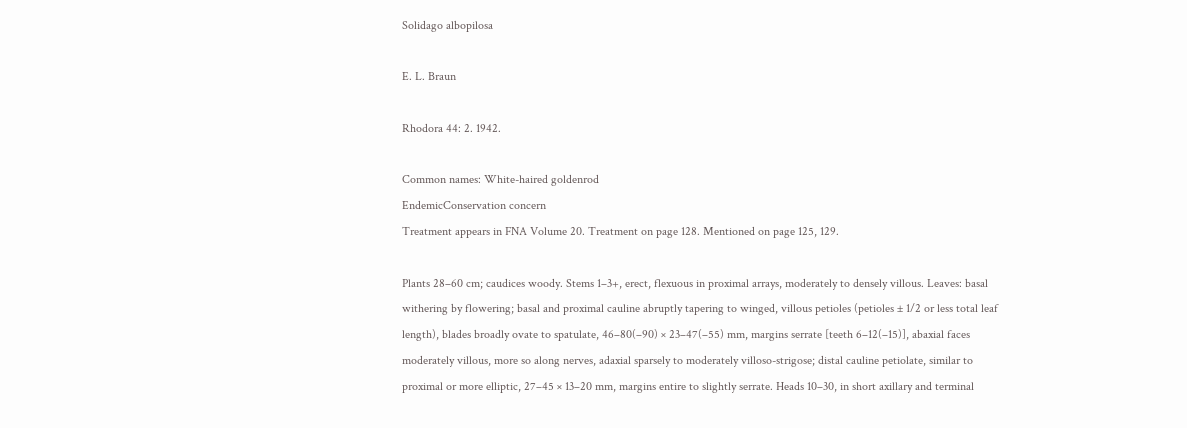Solidago albopilosa

E. L. Braun

Rhodora 44: 2. 1942.

Common names: White-haired goldenrod
EndemicConservation concern
Treatment appears in FNA Volume 20. Treatment on page 128. Mentioned on page 125, 129.

Plants 28–60 cm; caudices woody. Stems 1–3+, erect, flexuous in proximal arrays, moderately to densely villous. Leaves: basal withering by flowering; basal and proximal cauline abruptly tapering to winged, villous petioles (petioles ± 1/2 or less total leaf length), blades broadly ovate to spatulate, 46–80(–90) × 23–47(–55) mm, margins serrate [teeth 6–12(–15)], abaxial faces moderately villous, more so along nerves, adaxial sparsely to moderately villoso-strigose; distal cauline petiolate, similar to proximal or more elliptic, 27–45 × 13–20 mm, margins entire to slightly serrate. Heads 10–30, in short axillary and terminal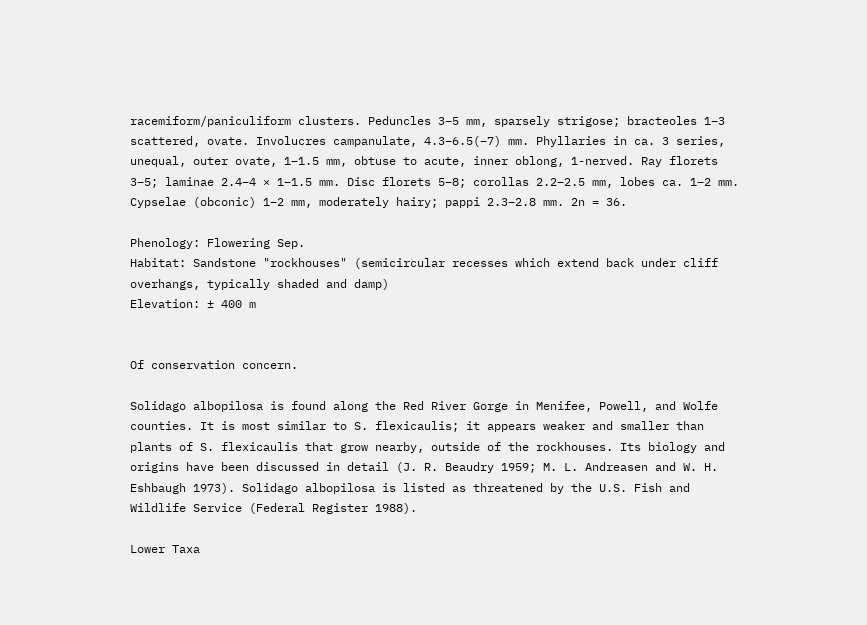racemiform/paniculiform clusters. Peduncles 3–5 mm, sparsely strigose; bracteoles 1–3 scattered, ovate. Involucres campanulate, 4.3–6.5(–7) mm. Phyllaries in ca. 3 series, unequal, outer ovate, 1–1.5 mm, obtuse to acute, inner oblong, 1-nerved. Ray florets 3–5; laminae 2.4–4 × 1–1.5 mm. Disc florets 5–8; corollas 2.2–2.5 mm, lobes ca. 1–2 mm. Cypselae (obconic) 1–2 mm, moderately hairy; pappi 2.3–2.8 mm. 2n = 36.

Phenology: Flowering Sep.
Habitat: Sandstone "rockhouses" (semicircular recesses which extend back under cliff overhangs, typically shaded and damp)
Elevation: ± 400 m


Of conservation concern.

Solidago albopilosa is found along the Red River Gorge in Menifee, Powell, and Wolfe counties. It is most similar to S. flexicaulis; it appears weaker and smaller than plants of S. flexicaulis that grow nearby, outside of the rockhouses. Its biology and origins have been discussed in detail (J. R. Beaudry 1959; M. L. Andreasen and W. H. Eshbaugh 1973). Solidago albopilosa is listed as threatened by the U.S. Fish and Wildlife Service (Federal Register 1988).

Lower Taxa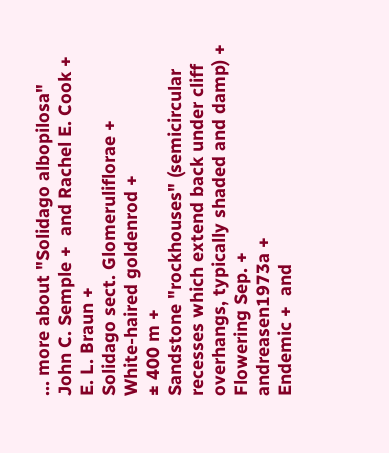... more about "Solidago albopilosa"
John C. Semple +  and Rachel E. Cook +
E. L. Braun +
Solidago sect. Glomeruliflorae +
White-haired goldenrod +
± 400 m +
Sandstone "rockhouses" (semicircular recesses which extend back under cliff overhangs, typically shaded and damp) +
Flowering Sep. +
andreasen1973a +
Endemic +  and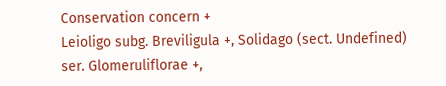Conservation concern +
Leioligo subg. Breviligula +, Solidago (sect. Undefined) ser. Glomeruliflorae +,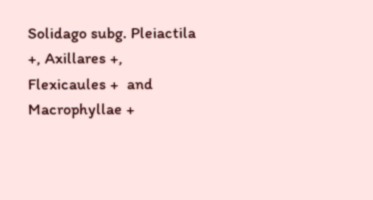Solidago subg. Pleiactila +, Axillares +, Flexicaules +  and Macrophyllae +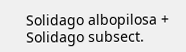Solidago albopilosa +
Solidago subsect.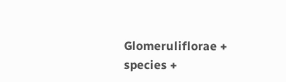Glomeruliflorae +
species +